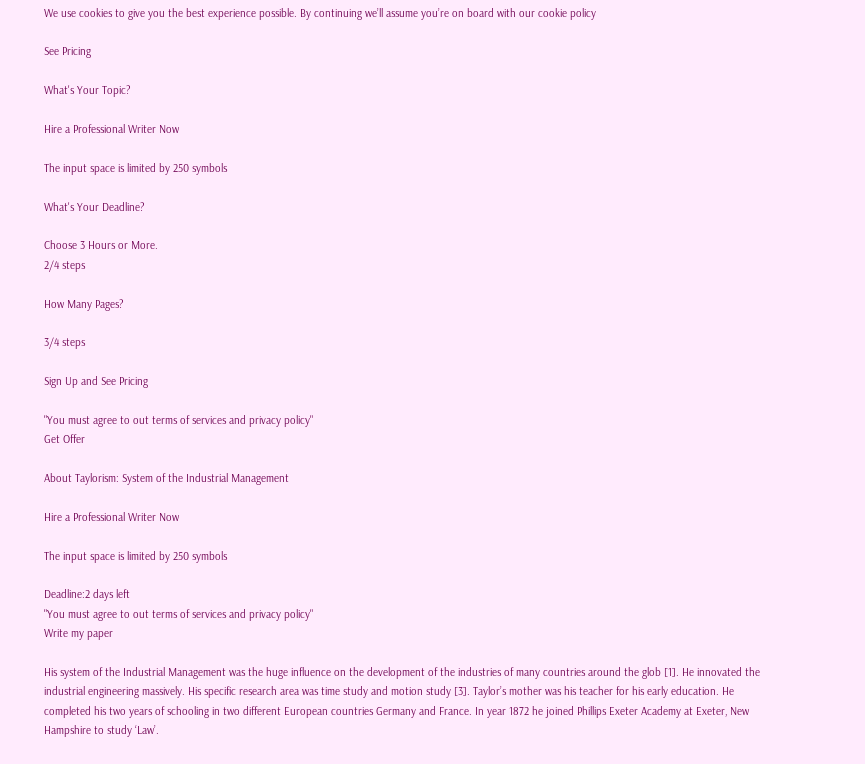We use cookies to give you the best experience possible. By continuing we’ll assume you’re on board with our cookie policy

See Pricing

What's Your Topic?

Hire a Professional Writer Now

The input space is limited by 250 symbols

What's Your Deadline?

Choose 3 Hours or More.
2/4 steps

How Many Pages?

3/4 steps

Sign Up and See Pricing

"You must agree to out terms of services and privacy policy"
Get Offer

About Taylorism: System of the Industrial Management

Hire a Professional Writer Now

The input space is limited by 250 symbols

Deadline:2 days left
"You must agree to out terms of services and privacy policy"
Write my paper

His system of the Industrial Management was the huge influence on the development of the industries of many countries around the glob [1]. He innovated the industrial engineering massively. His specific research area was time study and motion study [3]. Taylor’s mother was his teacher for his early education. He completed his two years of schooling in two different European countries Germany and France. In year 1872 he joined Phillips Exeter Academy at Exeter, New Hampshire to study ‘Law’.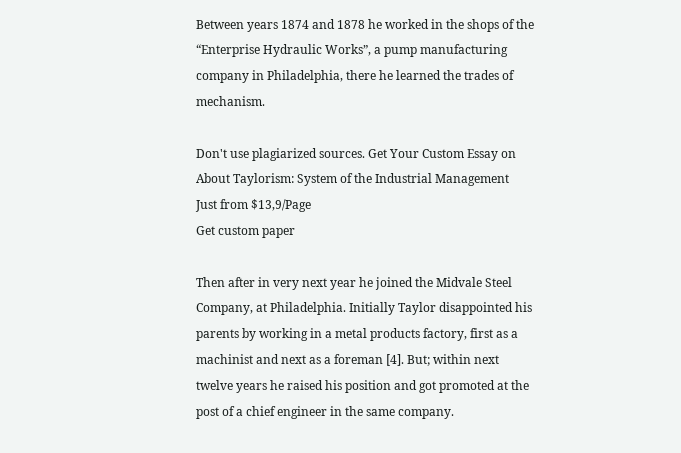Between years 1874 and 1878 he worked in the shops of the “Enterprise Hydraulic Works”, a pump manufacturing company in Philadelphia, there he learned the trades of mechanism.

Don't use plagiarized sources. Get Your Custom Essay on
About Taylorism: System of the Industrial Management
Just from $13,9/Page
Get custom paper

Then after in very next year he joined the Midvale Steel Company, at Philadelphia. Initially Taylor disappointed his parents by working in a metal products factory, first as a machinist and next as a foreman [4]. But; within next twelve years he raised his position and got promoted at the post of a chief engineer in the same company.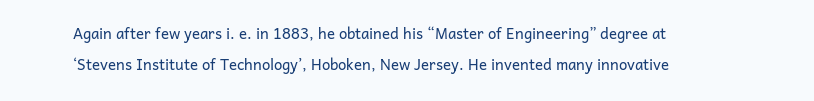Again after few years i. e. in 1883, he obtained his “Master of Engineering” degree at ‘Stevens Institute of Technology’, Hoboken, New Jersey. He invented many innovative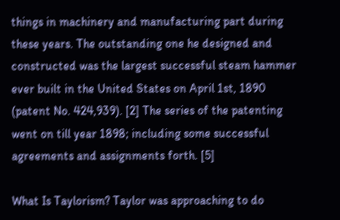things in machinery and manufacturing part during these years. The outstanding one he designed and constructed was the largest successful steam hammer ever built in the United States on April 1st, 1890 (patent No. 424,939). [2] The series of the patenting went on till year 1898; including some successful agreements and assignments forth. [5]

What Is Taylorism? Taylor was approaching to do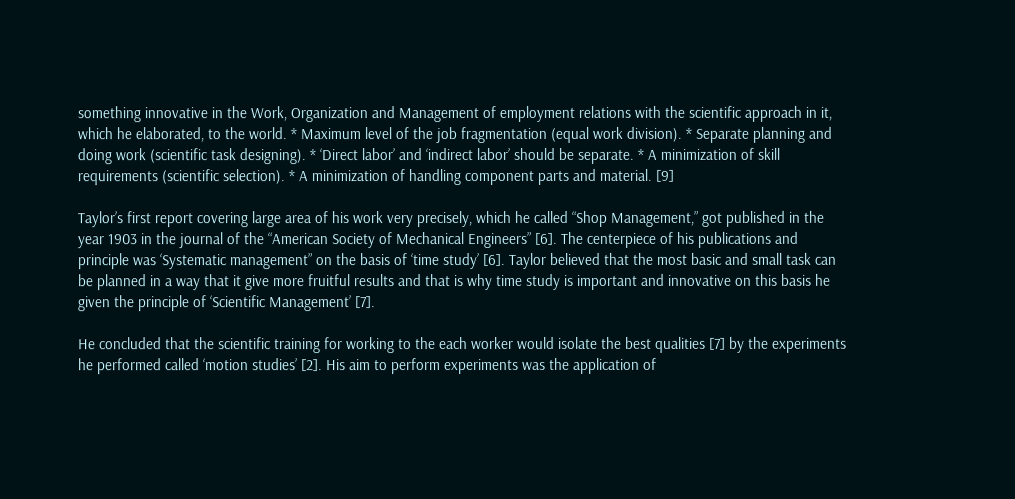something innovative in the Work, Organization and Management of employment relations with the scientific approach in it, which he elaborated, to the world. * Maximum level of the job fragmentation (equal work division). * Separate planning and doing work (scientific task designing). * ‘Direct labor’ and ‘indirect labor’ should be separate. * A minimization of skill requirements (scientific selection). * A minimization of handling component parts and material. [9]

Taylor’s first report covering large area of his work very precisely, which he called “Shop Management,” got published in the year 1903 in the journal of the “American Society of Mechanical Engineers” [6]. The centerpiece of his publications and principle was ‘Systematic management” on the basis of ‘time study’ [6]. Taylor believed that the most basic and small task can be planned in a way that it give more fruitful results and that is why time study is important and innovative on this basis he given the principle of ‘Scientific Management’ [7].

He concluded that the scientific training for working to the each worker would isolate the best qualities [7] by the experiments he performed called ‘motion studies’ [2]. His aim to perform experiments was the application of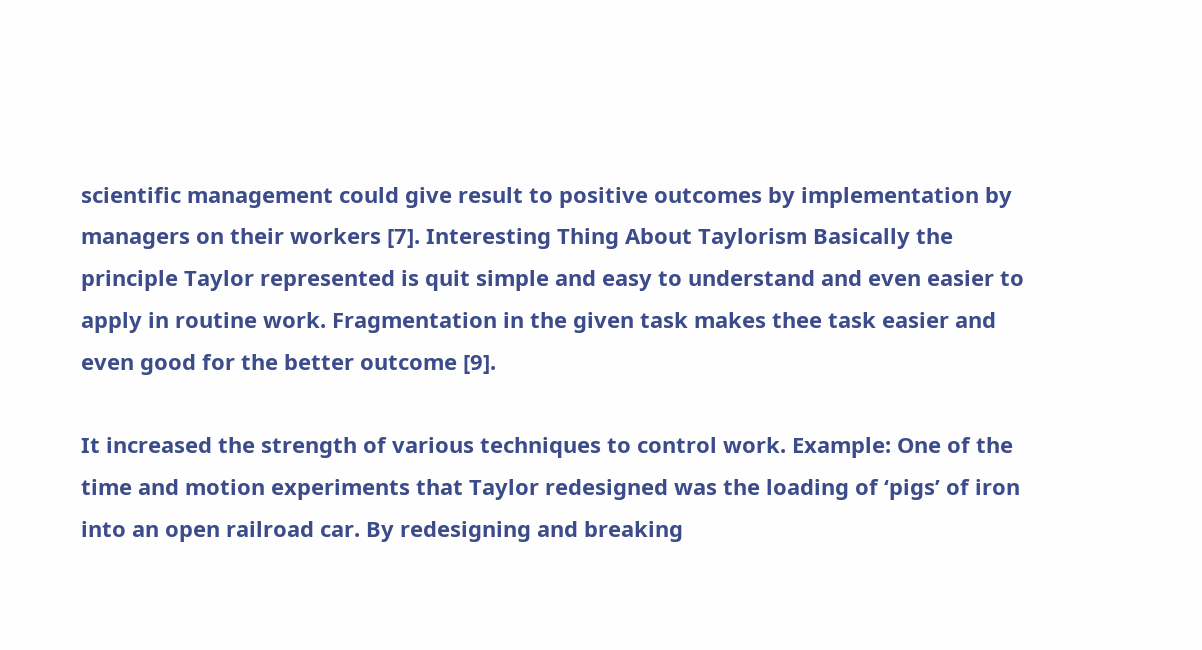scientific management could give result to positive outcomes by implementation by managers on their workers [7]. Interesting Thing About Taylorism Basically the principle Taylor represented is quit simple and easy to understand and even easier to apply in routine work. Fragmentation in the given task makes thee task easier and even good for the better outcome [9].

It increased the strength of various techniques to control work. Example: One of the time and motion experiments that Taylor redesigned was the loading of ‘pigs’ of iron into an open railroad car. By redesigning and breaking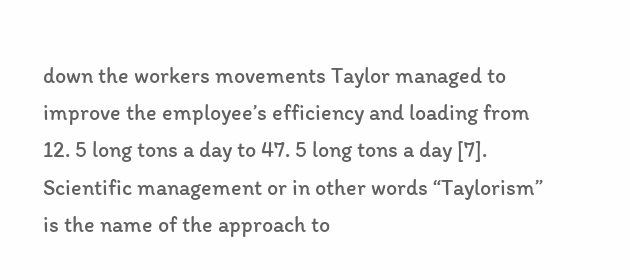down the workers movements Taylor managed to improve the employee’s efficiency and loading from 12. 5 long tons a day to 47. 5 long tons a day [7]. Scientific management or in other words “Taylorism” is the name of the approach to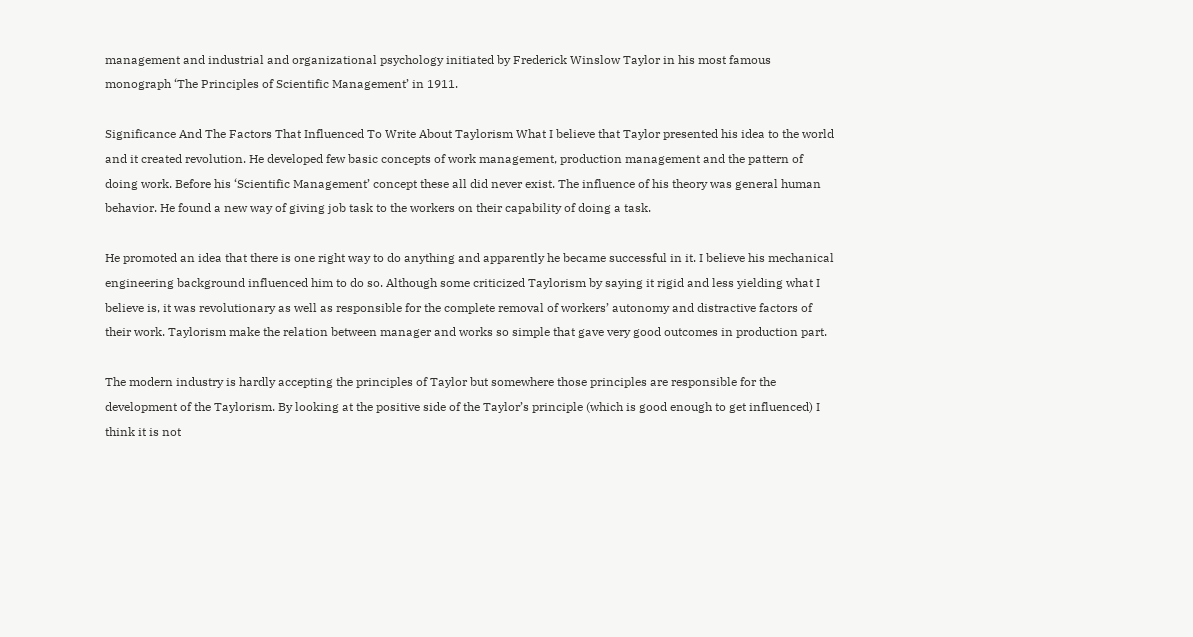management and industrial and organizational psychology initiated by Frederick Winslow Taylor in his most famous monograph ‘The Principles of Scientific Management’ in 1911.

Significance And The Factors That Influenced To Write About Taylorism What I believe that Taylor presented his idea to the world and it created revolution. He developed few basic concepts of work management, production management and the pattern of doing work. Before his ‘Scientific Management’ concept these all did never exist. The influence of his theory was general human behavior. He found a new way of giving job task to the workers on their capability of doing a task.

He promoted an idea that there is one right way to do anything and apparently he became successful in it. I believe his mechanical engineering background influenced him to do so. Although some criticized Taylorism by saying it rigid and less yielding what I believe is, it was revolutionary as well as responsible for the complete removal of workers’ autonomy and distractive factors of their work. Taylorism make the relation between manager and works so simple that gave very good outcomes in production part.

The modern industry is hardly accepting the principles of Taylor but somewhere those principles are responsible for the development of the Taylorism. By looking at the positive side of the Taylor’s principle (which is good enough to get influenced) I think it is not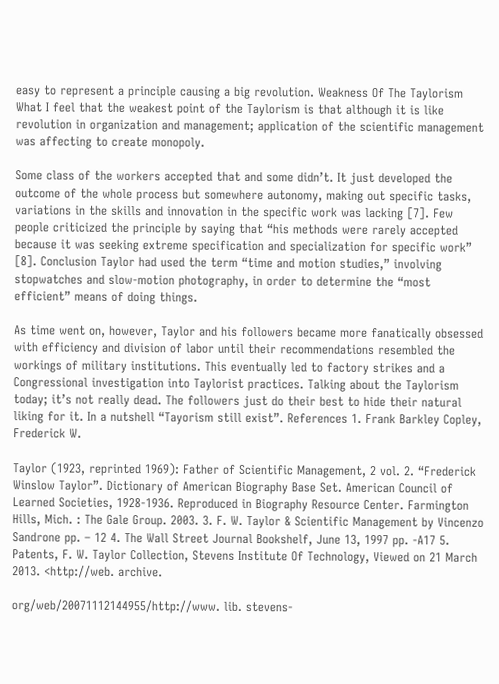easy to represent a principle causing a big revolution. Weakness Of The Taylorism What I feel that the weakest point of the Taylorism is that although it is like revolution in organization and management; application of the scientific management was affecting to create monopoly.

Some class of the workers accepted that and some didn’t. It just developed the outcome of the whole process but somewhere autonomy, making out specific tasks, variations in the skills and innovation in the specific work was lacking [7]. Few people criticized the principle by saying that “his methods were rarely accepted because it was seeking extreme specification and specialization for specific work” [8]. Conclusion Taylor had used the term “time and motion studies,” involving stopwatches and slow-motion photography, in order to determine the “most efficient” means of doing things.

As time went on, however, Taylor and his followers became more fanatically obsessed with efficiency and division of labor until their recommendations resembled the workings of military institutions. This eventually led to factory strikes and a Congressional investigation into Taylorist practices. Talking about the Taylorism today; it’s not really dead. The followers just do their best to hide their natural liking for it. In a nutshell “Tayorism still exist”. References 1. Frank Barkley Copley, Frederick W.

Taylor (1923, reprinted 1969): Father of Scientific Management, 2 vol. 2. “Frederick Winslow Taylor”. Dictionary of American Biography Base Set. American Council of Learned Societies, 1928-1936. Reproduced in Biography Resource Center. Farmington Hills, Mich. : The Gale Group. 2003. 3. F. W. Taylor & Scientific Management by Vincenzo Sandrone pp. – 12 4. The Wall Street Journal Bookshelf, June 13, 1997 pp. -A17 5. Patents, F. W. Taylor Collection, Stevens Institute Of Technology, Viewed on 21 March 2013. <http://web. archive.

org/web/20071112144955/http://www. lib. stevens-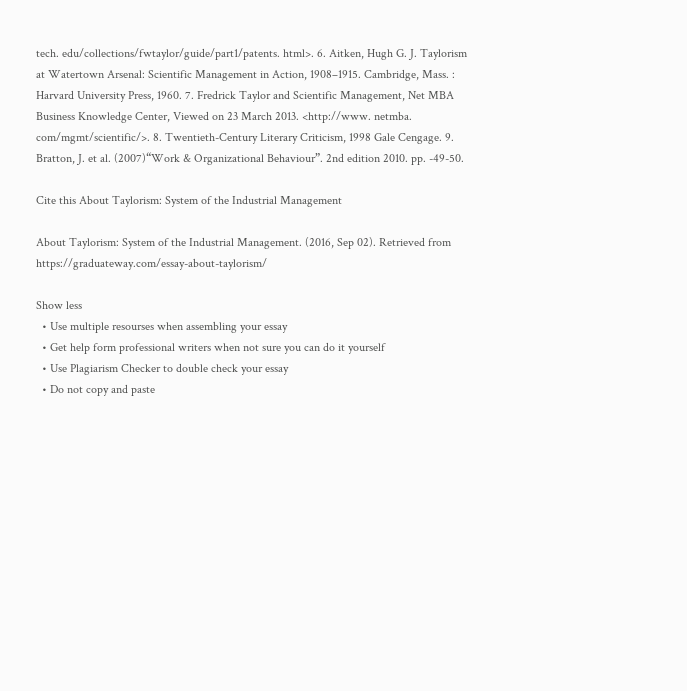tech. edu/collections/fwtaylor/guide/part1/patents. html>. 6. Aitken, Hugh G. J. Taylorism at Watertown Arsenal: Scientific Management in Action, 1908–1915. Cambridge, Mass. : Harvard University Press, 1960. 7. Fredrick Taylor and Scientific Management, Net MBA Business Knowledge Center, Viewed on 23 March 2013. <http://www. netmba. com/mgmt/scientific/>. 8. Twentieth-Century Literary Criticism, 1998 Gale Cengage. 9. Bratton, J. et al. (2007)“Work & Organizational Behaviour”. 2nd edition 2010. pp. -49-50.

Cite this About Taylorism: System of the Industrial Management

About Taylorism: System of the Industrial Management. (2016, Sep 02). Retrieved from https://graduateway.com/essay-about-taylorism/

Show less
  • Use multiple resourses when assembling your essay
  • Get help form professional writers when not sure you can do it yourself
  • Use Plagiarism Checker to double check your essay
  • Do not copy and paste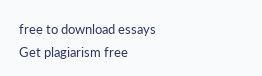free to download essays
Get plagiarism free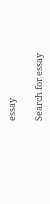essay

Search for essay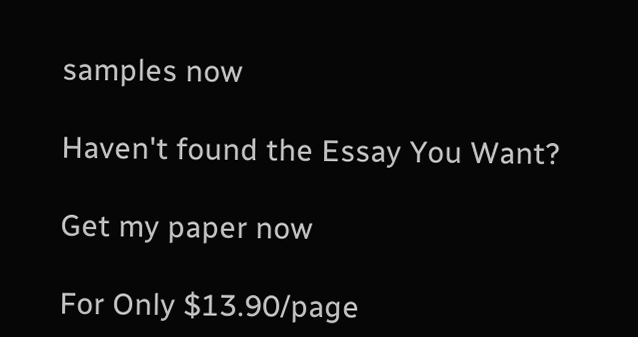samples now

Haven't found the Essay You Want?

Get my paper now

For Only $13.90/page